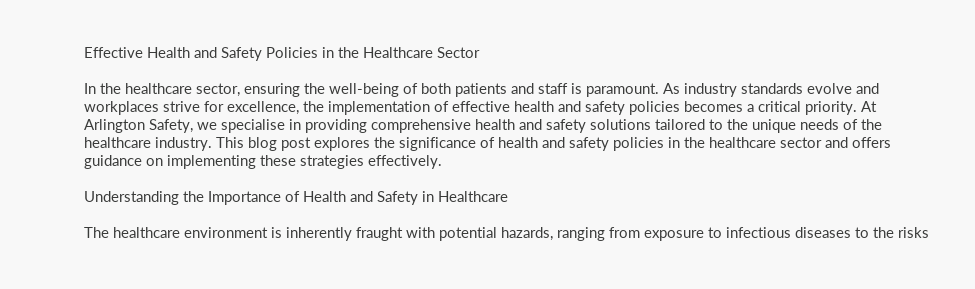Effective Health and Safety Policies in the Healthcare Sector

In the healthcare sector, ensuring the well-being of both patients and staff is paramount. As industry standards evolve and workplaces strive for excellence, the implementation of effective health and safety policies becomes a critical priority. At Arlington Safety, we specialise in providing comprehensive health and safety solutions tailored to the unique needs of the healthcare industry. This blog post explores the significance of health and safety policies in the healthcare sector and offers guidance on implementing these strategies effectively.

Understanding the Importance of Health and Safety in Healthcare

The healthcare environment is inherently fraught with potential hazards, ranging from exposure to infectious diseases to the risks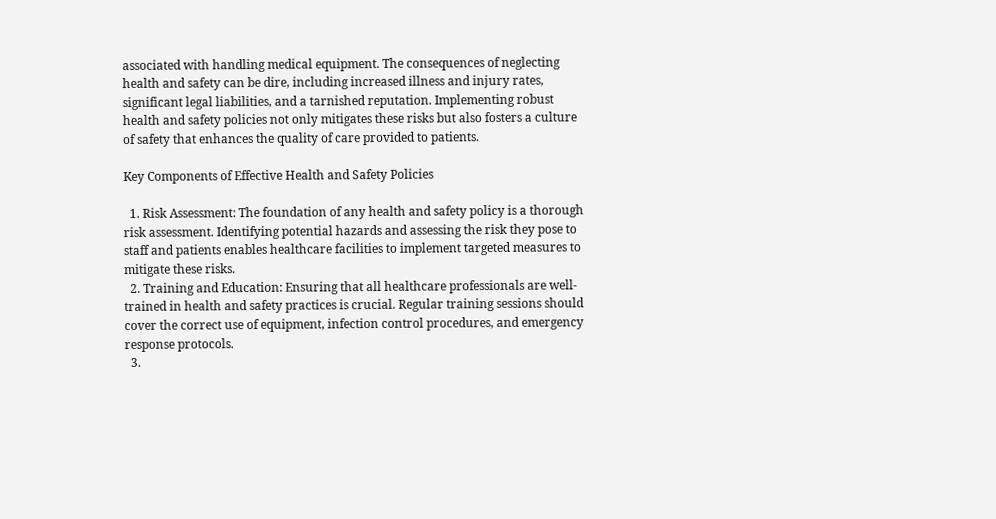associated with handling medical equipment. The consequences of neglecting health and safety can be dire, including increased illness and injury rates, significant legal liabilities, and a tarnished reputation. Implementing robust health and safety policies not only mitigates these risks but also fosters a culture of safety that enhances the quality of care provided to patients.

Key Components of Effective Health and Safety Policies

  1. Risk Assessment: The foundation of any health and safety policy is a thorough risk assessment. Identifying potential hazards and assessing the risk they pose to staff and patients enables healthcare facilities to implement targeted measures to mitigate these risks.
  2. Training and Education: Ensuring that all healthcare professionals are well-trained in health and safety practices is crucial. Regular training sessions should cover the correct use of equipment, infection control procedures, and emergency response protocols.
  3.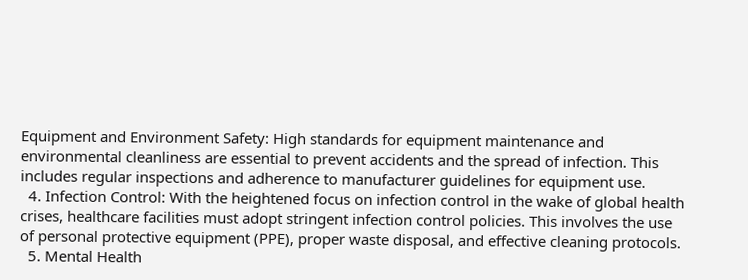Equipment and Environment Safety: High standards for equipment maintenance and environmental cleanliness are essential to prevent accidents and the spread of infection. This includes regular inspections and adherence to manufacturer guidelines for equipment use.
  4. Infection Control: With the heightened focus on infection control in the wake of global health crises, healthcare facilities must adopt stringent infection control policies. This involves the use of personal protective equipment (PPE), proper waste disposal, and effective cleaning protocols.
  5. Mental Health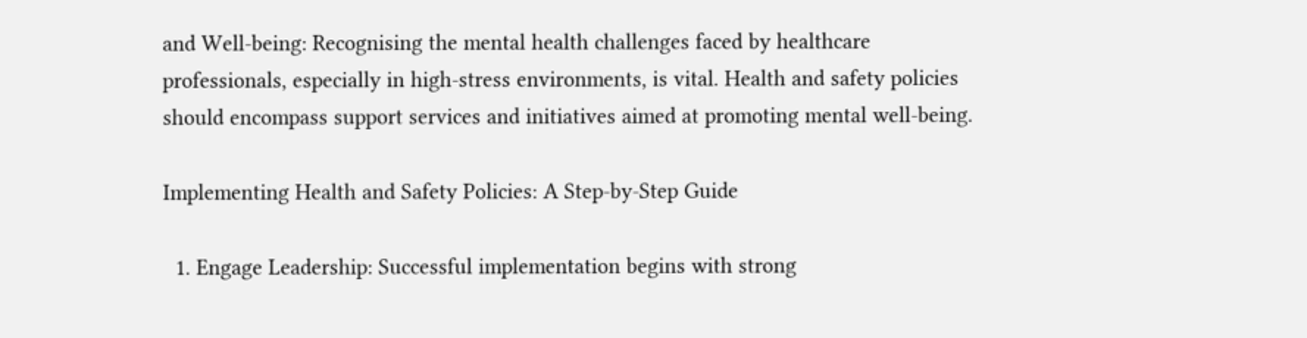and Well-being: Recognising the mental health challenges faced by healthcare professionals, especially in high-stress environments, is vital. Health and safety policies should encompass support services and initiatives aimed at promoting mental well-being.

Implementing Health and Safety Policies: A Step-by-Step Guide

  1. Engage Leadership: Successful implementation begins with strong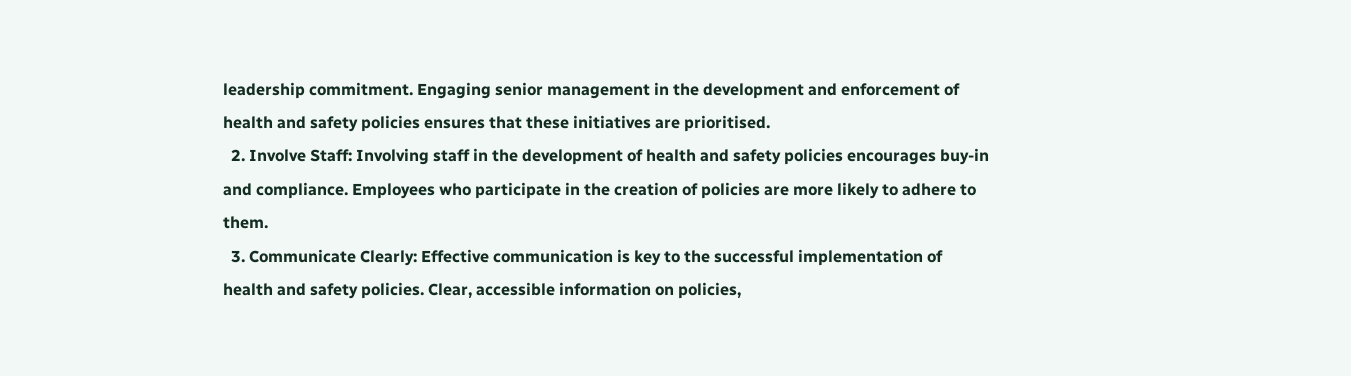leadership commitment. Engaging senior management in the development and enforcement of health and safety policies ensures that these initiatives are prioritised.
  2. Involve Staff: Involving staff in the development of health and safety policies encourages buy-in and compliance. Employees who participate in the creation of policies are more likely to adhere to them.
  3. Communicate Clearly: Effective communication is key to the successful implementation of health and safety policies. Clear, accessible information on policies,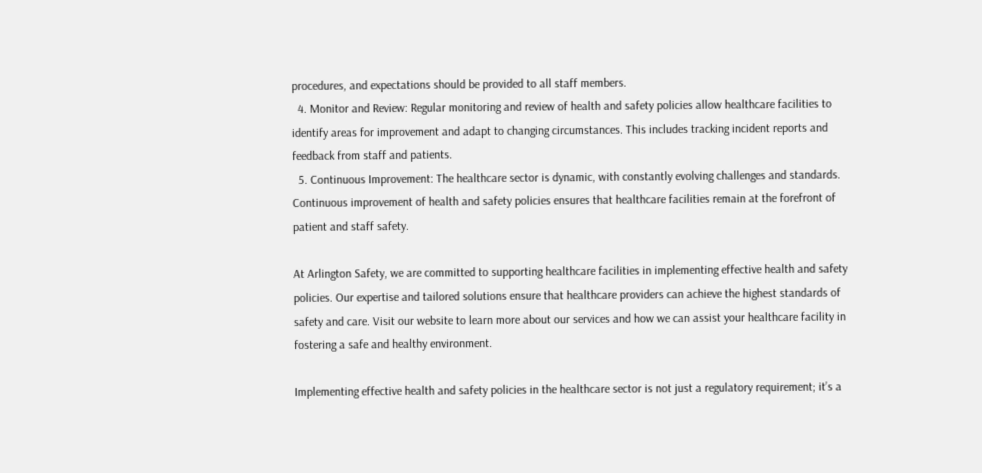procedures, and expectations should be provided to all staff members.
  4. Monitor and Review: Regular monitoring and review of health and safety policies allow healthcare facilities to identify areas for improvement and adapt to changing circumstances. This includes tracking incident reports and feedback from staff and patients.
  5. Continuous Improvement: The healthcare sector is dynamic, with constantly evolving challenges and standards. Continuous improvement of health and safety policies ensures that healthcare facilities remain at the forefront of patient and staff safety.

At Arlington Safety, we are committed to supporting healthcare facilities in implementing effective health and safety policies. Our expertise and tailored solutions ensure that healthcare providers can achieve the highest standards of safety and care. Visit our website to learn more about our services and how we can assist your healthcare facility in fostering a safe and healthy environment.

Implementing effective health and safety policies in the healthcare sector is not just a regulatory requirement; it’s a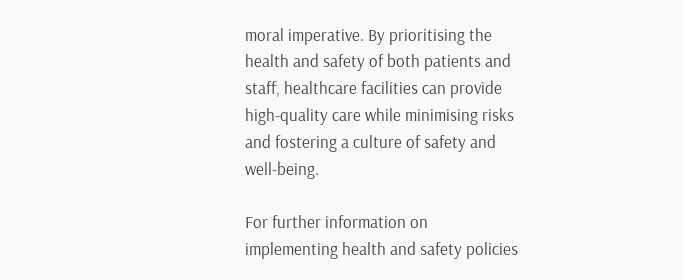moral imperative. By prioritising the health and safety of both patients and staff, healthcare facilities can provide high-quality care while minimising risks and fostering a culture of safety and well-being.

For further information on implementing health and safety policies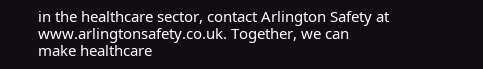in the healthcare sector, contact Arlington Safety at www.arlingtonsafety.co.uk. Together, we can make healthcare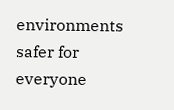environments safer for everyone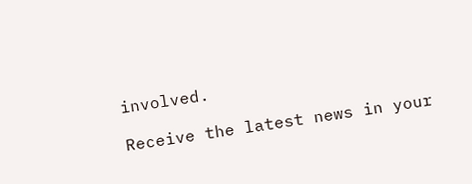involved.

Receive the latest news in your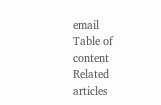email
Table of content
Related articles